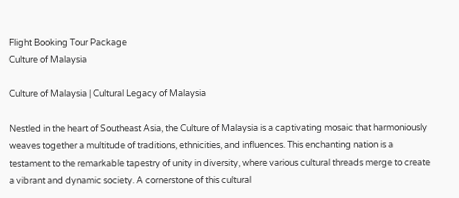Flight Booking Tour Package
Culture of Malaysia

Culture of Malaysia | Cultural Legacy of Malaysia

Nestled in the heart of Southeast Asia, the Culture of Malaysia is a captivating mosaic that harmoniously weaves together a multitude of traditions, ethnicities, and influences. This enchanting nation is a testament to the remarkable tapestry of unity in diversity, where various cultural threads merge to create a vibrant and dynamic society. A cornerstone of this cultural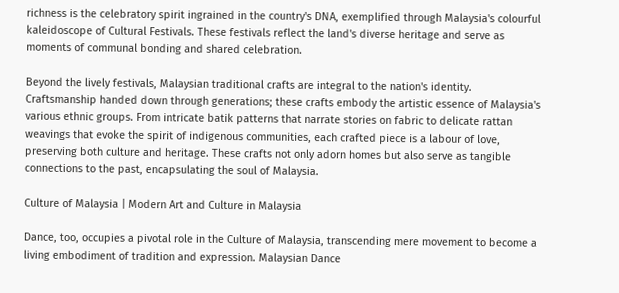richness is the celebratory spirit ingrained in the country's DNA, exemplified through Malaysia's colourful kaleidoscope of Cultural Festivals. These festivals reflect the land's diverse heritage and serve as moments of communal bonding and shared celebration.

Beyond the lively festivals, Malaysian traditional crafts are integral to the nation's identity. Craftsmanship handed down through generations; these crafts embody the artistic essence of Malaysia's various ethnic groups. From intricate batik patterns that narrate stories on fabric to delicate rattan weavings that evoke the spirit of indigenous communities, each crafted piece is a labour of love, preserving both culture and heritage. These crafts not only adorn homes but also serve as tangible connections to the past, encapsulating the soul of Malaysia.

Culture of Malaysia | Modern Art and Culture in Malaysia

Dance, too, occupies a pivotal role in the Culture of Malaysia, transcending mere movement to become a living embodiment of tradition and expression. Malaysian Dance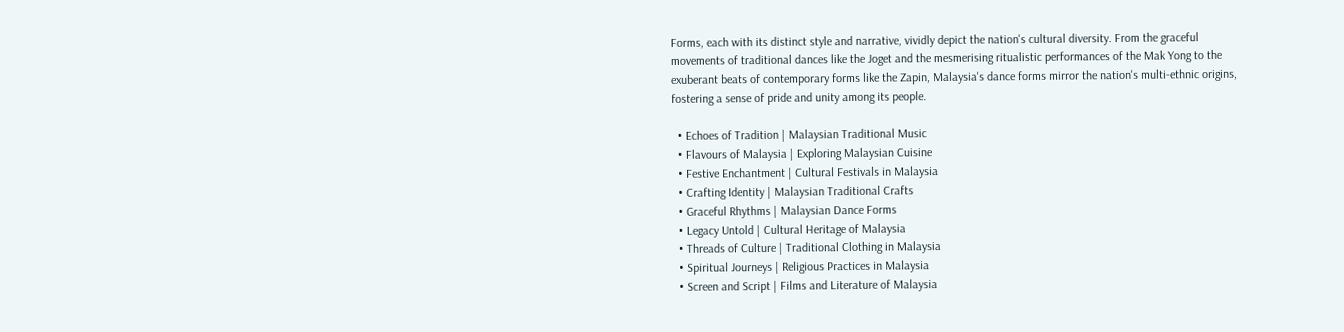Forms, each with its distinct style and narrative, vividly depict the nation's cultural diversity. From the graceful movements of traditional dances like the Joget and the mesmerising ritualistic performances of the Mak Yong to the exuberant beats of contemporary forms like the Zapin, Malaysia's dance forms mirror the nation's multi-ethnic origins, fostering a sense of pride and unity among its people.

  • Echoes of Tradition | Malaysian Traditional Music
  • Flavours of Malaysia | Exploring Malaysian Cuisine
  • Festive Enchantment | Cultural Festivals in Malaysia
  • Crafting Identity | Malaysian Traditional Crafts
  • Graceful Rhythms | Malaysian Dance Forms
  • Legacy Untold | Cultural Heritage of Malaysia
  • Threads of Culture | Traditional Clothing in Malaysia
  • Spiritual Journeys | Religious Practices in Malaysia
  • Screen and Script | Films and Literature of Malaysia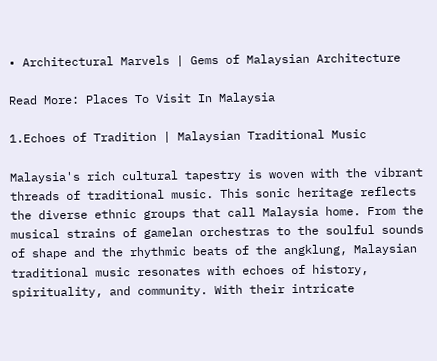• Architectural Marvels | Gems of Malaysian Architecture

Read More: Places To Visit In Malaysia

1.Echoes of Tradition | Malaysian Traditional Music

Malaysia's rich cultural tapestry is woven with the vibrant threads of traditional music. This sonic heritage reflects the diverse ethnic groups that call Malaysia home. From the musical strains of gamelan orchestras to the soulful sounds of shape and the rhythmic beats of the angklung, Malaysian traditional music resonates with echoes of history, spirituality, and community. With their intricate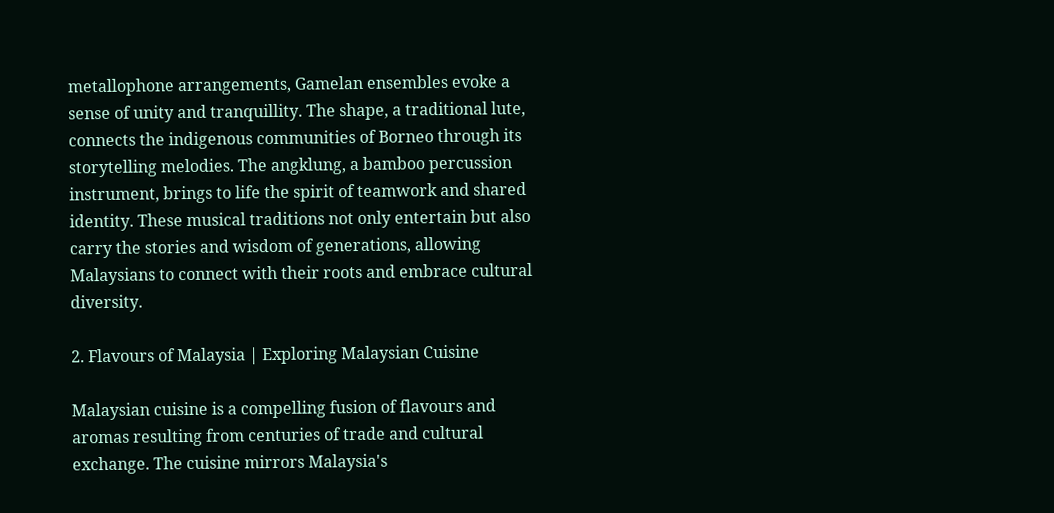metallophone arrangements, Gamelan ensembles evoke a sense of unity and tranquillity. The shape, a traditional lute, connects the indigenous communities of Borneo through its storytelling melodies. The angklung, a bamboo percussion instrument, brings to life the spirit of teamwork and shared identity. These musical traditions not only entertain but also carry the stories and wisdom of generations, allowing Malaysians to connect with their roots and embrace cultural diversity.

2. Flavours of Malaysia | Exploring Malaysian Cuisine

Malaysian cuisine is a compelling fusion of flavours and aromas resulting from centuries of trade and cultural exchange. The cuisine mirrors Malaysia's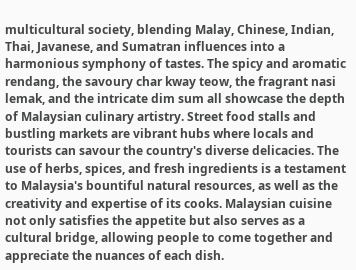multicultural society, blending Malay, Chinese, Indian, Thai, Javanese, and Sumatran influences into a harmonious symphony of tastes. The spicy and aromatic rendang, the savoury char kway teow, the fragrant nasi lemak, and the intricate dim sum all showcase the depth of Malaysian culinary artistry. Street food stalls and bustling markets are vibrant hubs where locals and tourists can savour the country's diverse delicacies. The use of herbs, spices, and fresh ingredients is a testament to Malaysia's bountiful natural resources, as well as the creativity and expertise of its cooks. Malaysian cuisine not only satisfies the appetite but also serves as a cultural bridge, allowing people to come together and appreciate the nuances of each dish.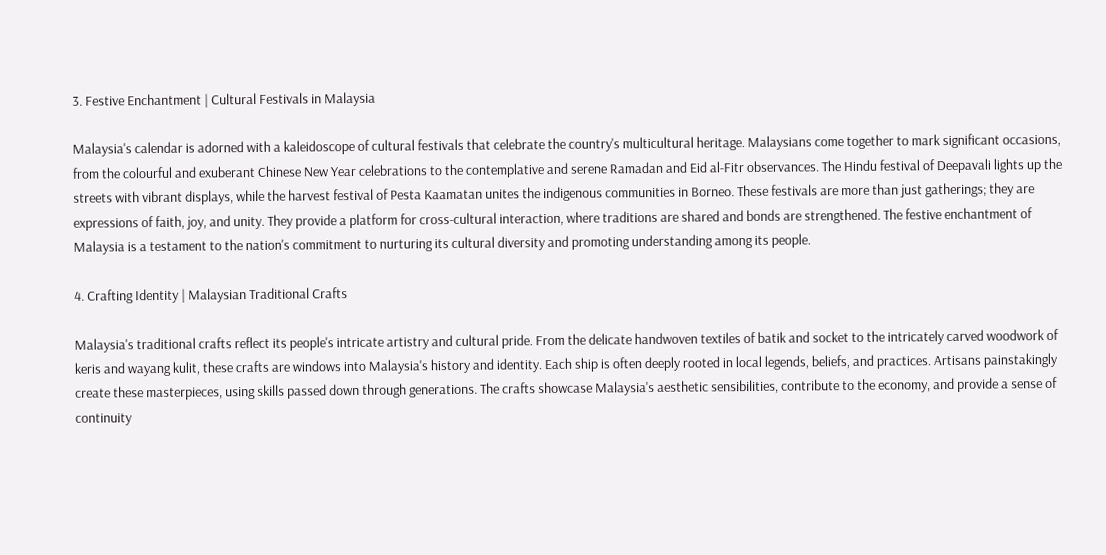3. Festive Enchantment | Cultural Festivals in Malaysia

Malaysia's calendar is adorned with a kaleidoscope of cultural festivals that celebrate the country's multicultural heritage. Malaysians come together to mark significant occasions, from the colourful and exuberant Chinese New Year celebrations to the contemplative and serene Ramadan and Eid al-Fitr observances. The Hindu festival of Deepavali lights up the streets with vibrant displays, while the harvest festival of Pesta Kaamatan unites the indigenous communities in Borneo. These festivals are more than just gatherings; they are expressions of faith, joy, and unity. They provide a platform for cross-cultural interaction, where traditions are shared and bonds are strengthened. The festive enchantment of Malaysia is a testament to the nation's commitment to nurturing its cultural diversity and promoting understanding among its people.

4. Crafting Identity | Malaysian Traditional Crafts

Malaysia's traditional crafts reflect its people's intricate artistry and cultural pride. From the delicate handwoven textiles of batik and socket to the intricately carved woodwork of keris and wayang kulit, these crafts are windows into Malaysia's history and identity. Each ship is often deeply rooted in local legends, beliefs, and practices. Artisans painstakingly create these masterpieces, using skills passed down through generations. The crafts showcase Malaysia's aesthetic sensibilities, contribute to the economy, and provide a sense of continuity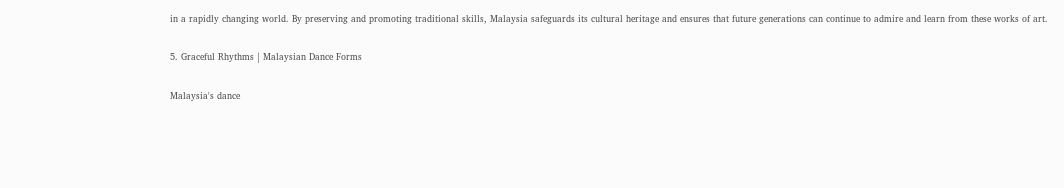in a rapidly changing world. By preserving and promoting traditional skills, Malaysia safeguards its cultural heritage and ensures that future generations can continue to admire and learn from these works of art.

5. Graceful Rhythms | Malaysian Dance Forms

Malaysia's dance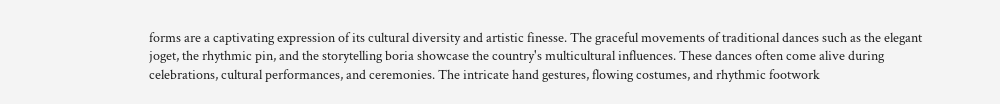forms are a captivating expression of its cultural diversity and artistic finesse. The graceful movements of traditional dances such as the elegant joget, the rhythmic pin, and the storytelling boria showcase the country's multicultural influences. These dances often come alive during celebrations, cultural performances, and ceremonies. The intricate hand gestures, flowing costumes, and rhythmic footwork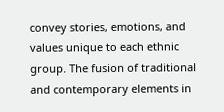convey stories, emotions, and values unique to each ethnic group. The fusion of traditional and contemporary elements in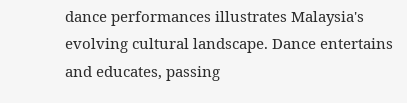dance performances illustrates Malaysia's evolving cultural landscape. Dance entertains and educates, passing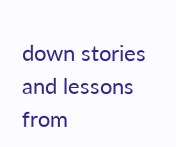down stories and lessons from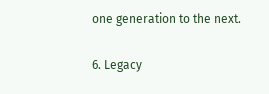one generation to the next.

6. Legacy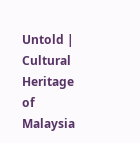Untold | Cultural Heritage of Malaysia